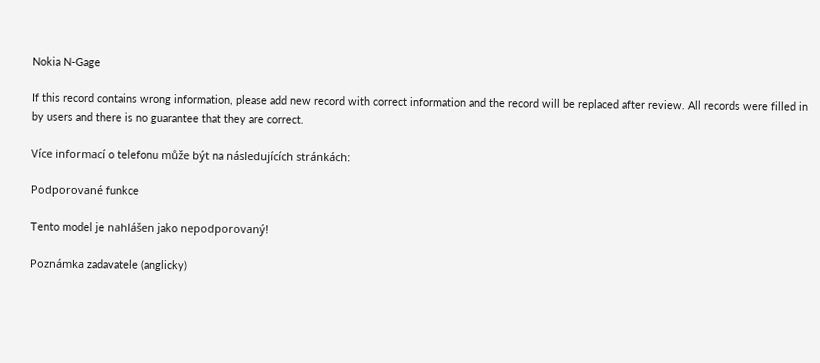Nokia N-Gage

If this record contains wrong information, please add new record with correct information and the record will be replaced after review. All records were filled in by users and there is no guarantee that they are correct.

Více informací o telefonu může být na následujících stránkách:

Podporované funkce

Tento model je nahlášen jako nepodporovaný!

Poznámka zadavatele (anglicky)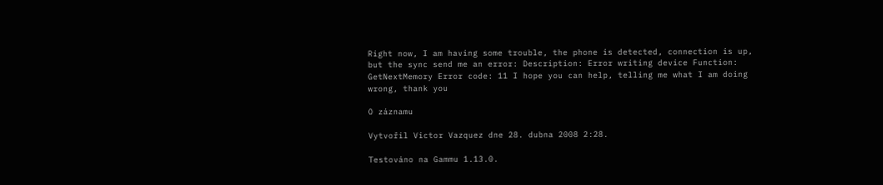Right now, I am having some trouble, the phone is detected, connection is up, but the sync send me an error: Description: Error writing device Function: GetNextMemory Error code: 11 I hope you can help, telling me what I am doing wrong, thank you

O záznamu

Vytvořil Victor Vazquez dne 28. dubna 2008 2:28.

Testováno na Gammu 1.13.0.